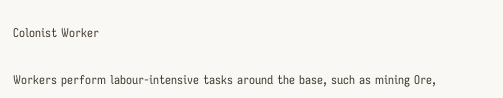Colonist Worker

Workers perform labour-intensive tasks around the base, such as mining Ore,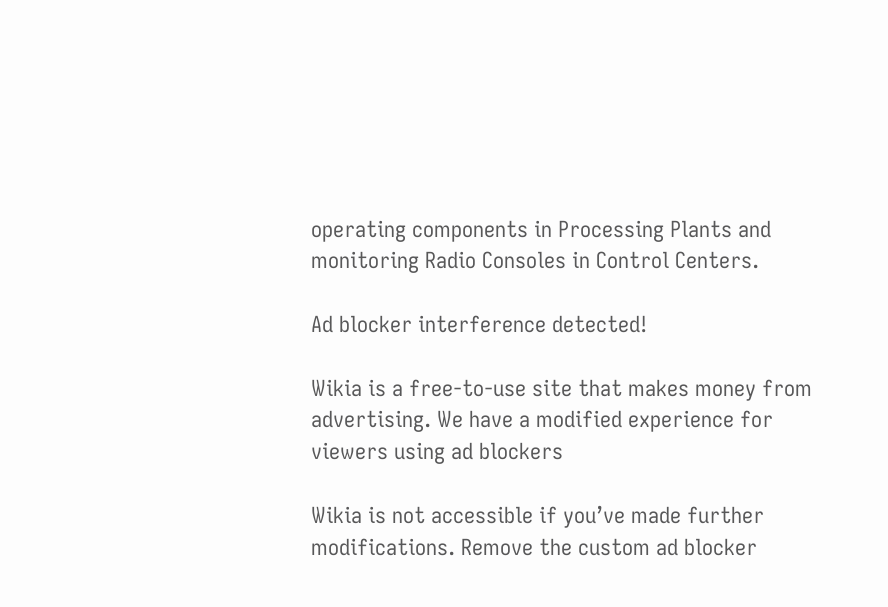operating components in Processing Plants and monitoring Radio Consoles in Control Centers.

Ad blocker interference detected!

Wikia is a free-to-use site that makes money from advertising. We have a modified experience for viewers using ad blockers

Wikia is not accessible if you’ve made further modifications. Remove the custom ad blocker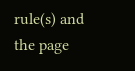rule(s) and the page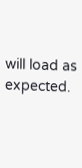will load as expected.